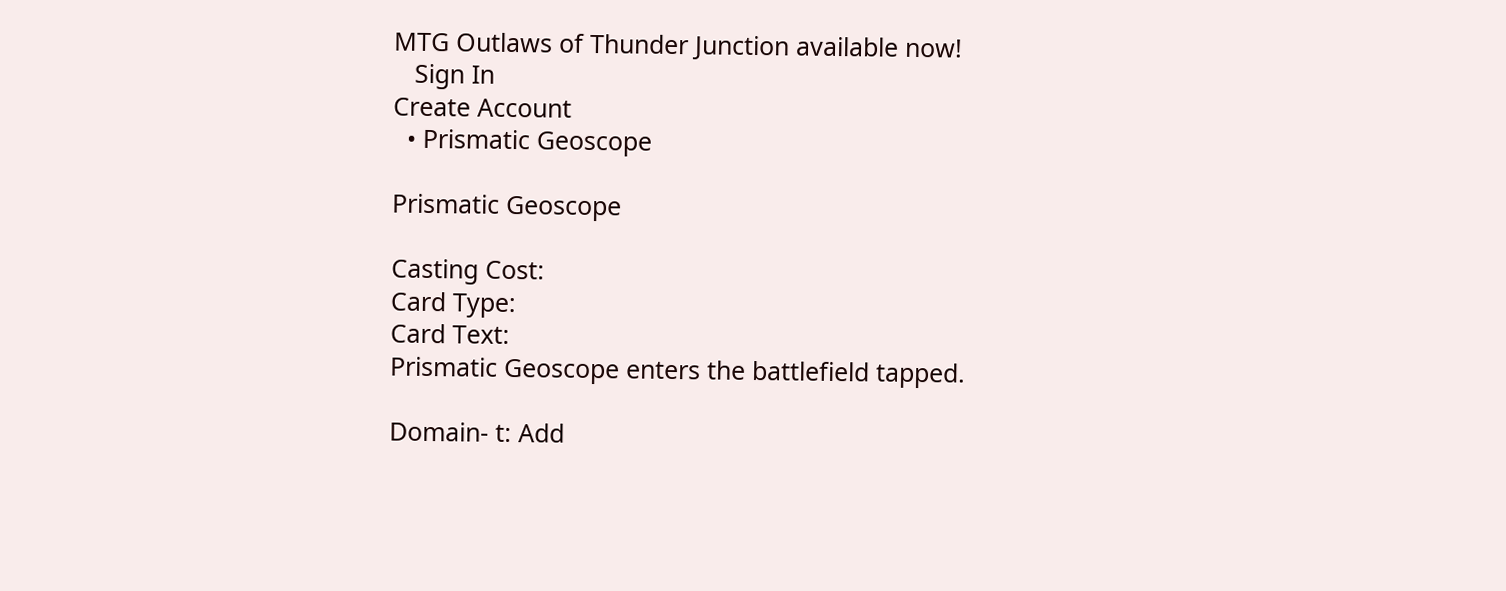MTG Outlaws of Thunder Junction available now!
   Sign In
Create Account
  • Prismatic Geoscope

Prismatic Geoscope

Casting Cost:
Card Type:
Card Text:
Prismatic Geoscope enters the battlefield tapped.

Domain- t: Add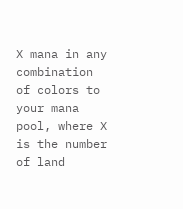X mana in any combination of colors to your mana pool, where X is the number of land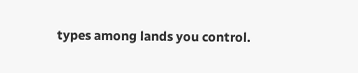types among lands you control.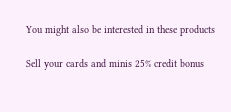You might also be interested in these products

Sell your cards and minis 25% credit bonus